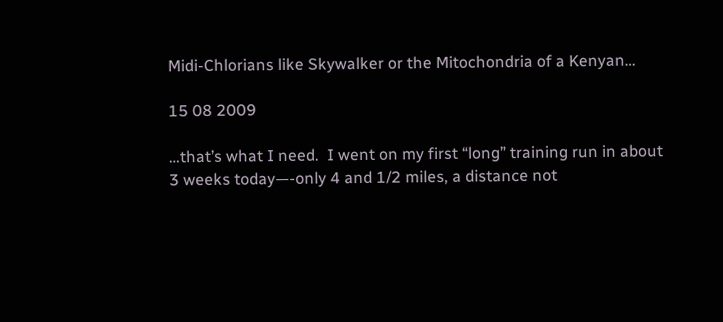Midi-Chlorians like Skywalker or the Mitochondria of a Kenyan…

15 08 2009

…that’s what I need.  I went on my first “long” training run in about 3 weeks today—-only 4 and 1/2 miles, a distance not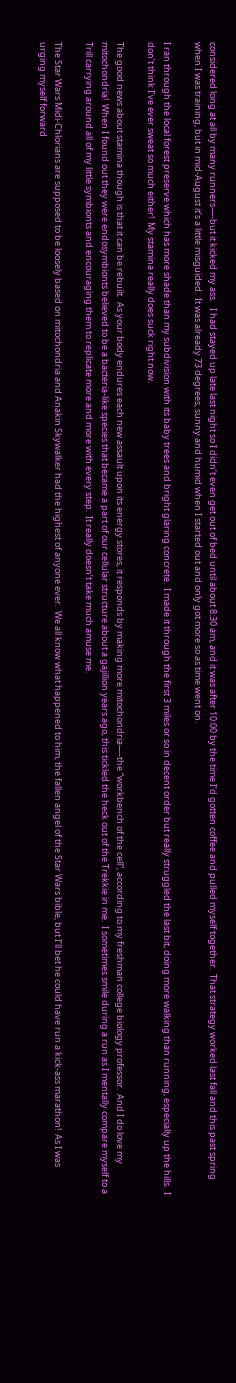considered long at all by many runners—-but it kicked my ass.   I had stayed up late last night so I didn’t even get out of bed until about 8:30 am, and it was after 10:00 by the time I’d gotten coffee and pulled myself together.  That strategy worked last fall and this past spring when I was training, but in mid-August it’s a little misguided.  It was already 73 degrees, sunny and humid when I started out and only got more so as time went on.

I ran through the local forest preserve which has more shade than my subdivision with its baby trees and bright glaring concrete.  I made it through the first 3 miles or so in decent order but really struggled the last bit, doing more walking than running, especially up the hills.  I don’t think I’ve ever sweat so much either!  My stamina really does suck right now.

The good news about stamina though is that it can be rebuilt.  As your body endures each new assault upon its energy stores, it responds by making more mitochondria—-the “workbench of the cell”, according to my freshman college biology professor.  And I do love my mitochondria!  When I found out they were endosymbionts believed to be a bacteria-like species that became a part of our cellular structure about a gajillion years ago, this tickled the heck out of the Trekkie in me.  I sometimes smile during a run as I mentally compare myself to a Trill carrying around all of my little symbionts and encouraging them to replicate more and more with every step.  It really doesn’t take much amuse me.

The Star Wars Midi-Chlorians are supposed to be loosely based on mitochondria and Anakin Skywalker had the highest of anyone ever.  We all know what happened to him, the fallen angel of the Star Wars bible, but I’ll bet he could have run a kick-ass marathon!  As I was urging myself forward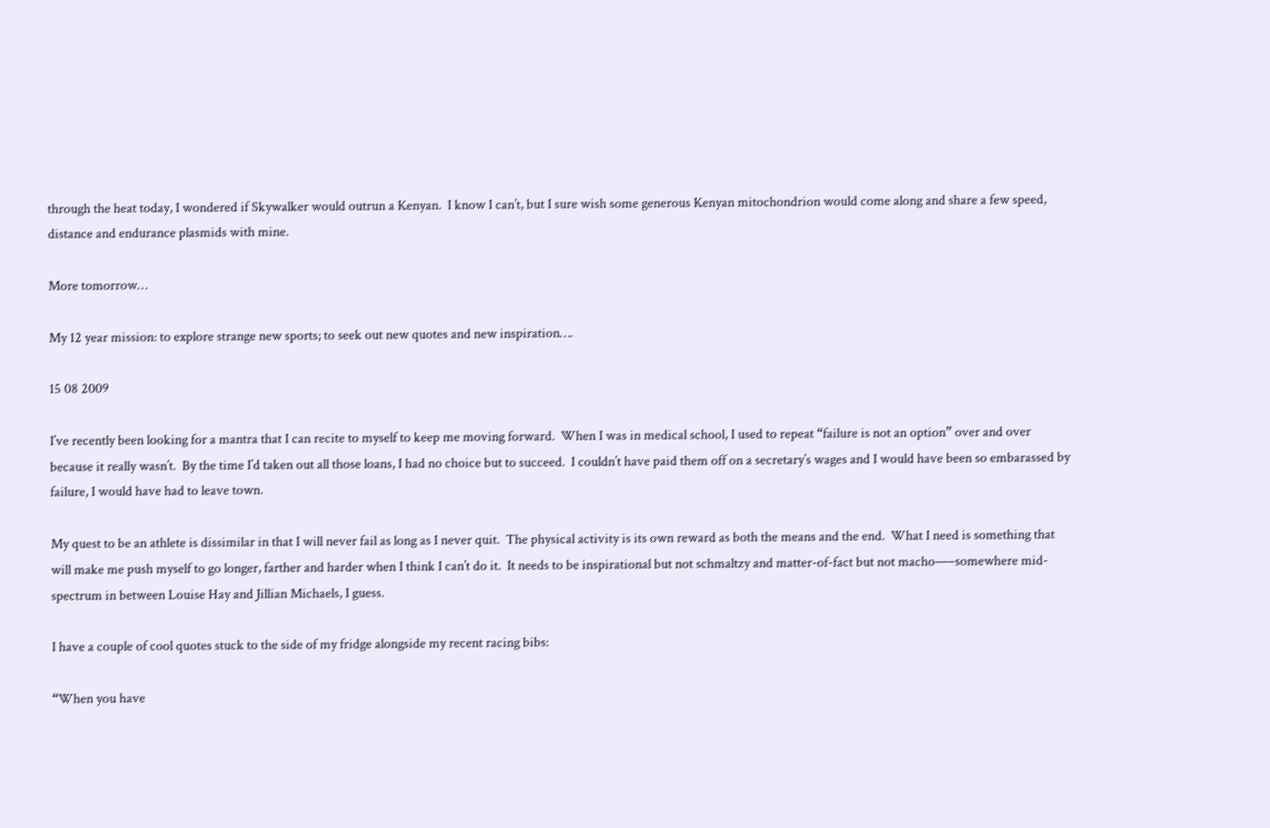through the heat today, I wondered if Skywalker would outrun a Kenyan.  I know I can’t, but I sure wish some generous Kenyan mitochondrion would come along and share a few speed, distance and endurance plasmids with mine.

More tomorrow…

My 12 year mission: to explore strange new sports; to seek out new quotes and new inspiration….

15 08 2009

I’ve recently been looking for a mantra that I can recite to myself to keep me moving forward.  When I was in medical school, I used to repeat “failure is not an option” over and over because it really wasn’t.  By the time I’d taken out all those loans, I had no choice but to succeed.  I couldn’t have paid them off on a secretary’s wages and I would have been so embarassed by failure, I would have had to leave town.

My quest to be an athlete is dissimilar in that I will never fail as long as I never quit.  The physical activity is its own reward as both the means and the end.  What I need is something that will make me push myself to go longer, farther and harder when I think I can’t do it.  It needs to be inspirational but not schmaltzy and matter-of-fact but not macho—–somewhere mid-spectrum in between Louise Hay and Jillian Michaels, I guess.

I have a couple of cool quotes stuck to the side of my fridge alongside my recent racing bibs:

“When you have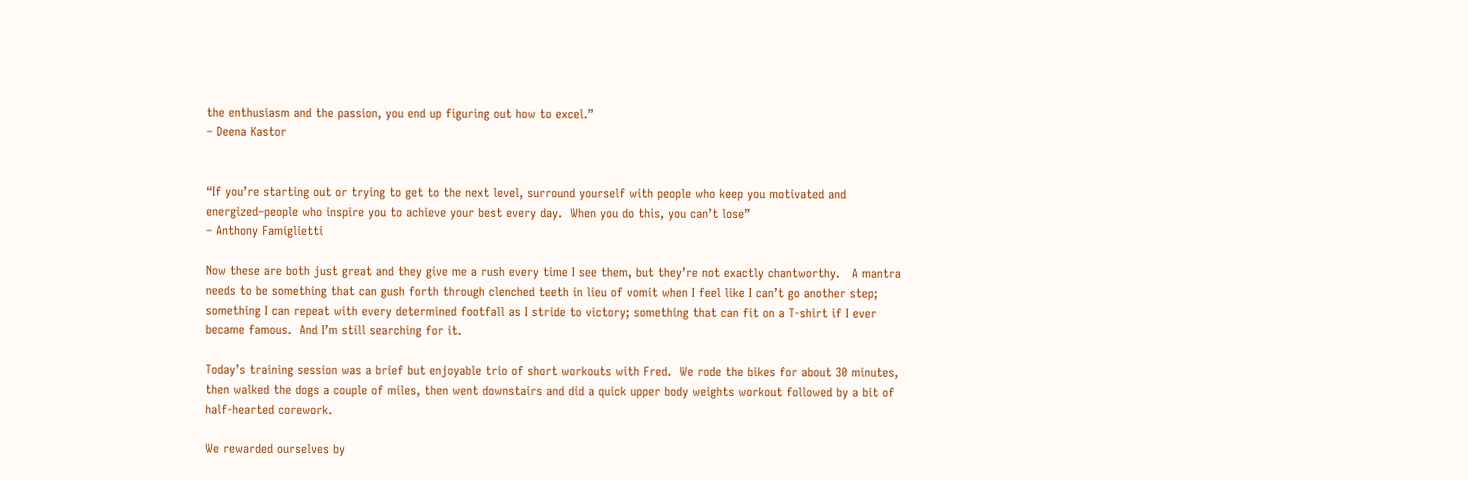the enthusiasm and the passion, you end up figuring out how to excel.”
– Deena Kastor


“If you’re starting out or trying to get to the next level, surround yourself with people who keep you motivated and energized–people who inspire you to achieve your best every day.  When you do this, you can’t lose”
– Anthony Famiglietti

Now these are both just great and they give me a rush every time I see them, but they’re not exactly chantworthy.   A mantra needs to be something that can gush forth through clenched teeth in lieu of vomit when I feel like I can’t go another step; something I can repeat with every determined footfall as I stride to victory; something that can fit on a T-shirt if I ever became famous.  And I’m still searching for it.

Today’s training session was a brief but enjoyable trio of short workouts with Fred.  We rode the bikes for about 30 minutes, then walked the dogs a couple of miles, then went downstairs and did a quick upper body weights workout followed by a bit of half-hearted corework.

We rewarded ourselves by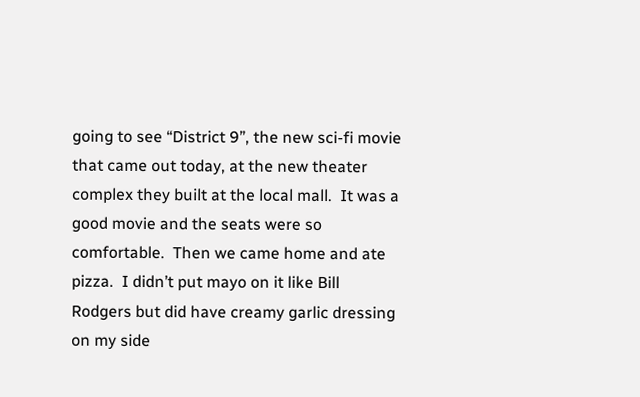going to see “District 9”, the new sci-fi movie that came out today, at the new theater complex they built at the local mall.  It was a good movie and the seats were so comfortable.  Then we came home and ate pizza.  I didn’t put mayo on it like Bill Rodgers but did have creamy garlic dressing on my side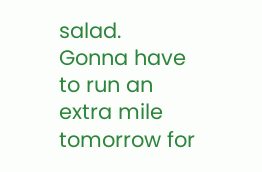salad.  Gonna have to run an extra mile tomorrow for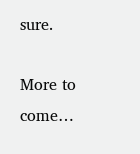sure.

More to come…